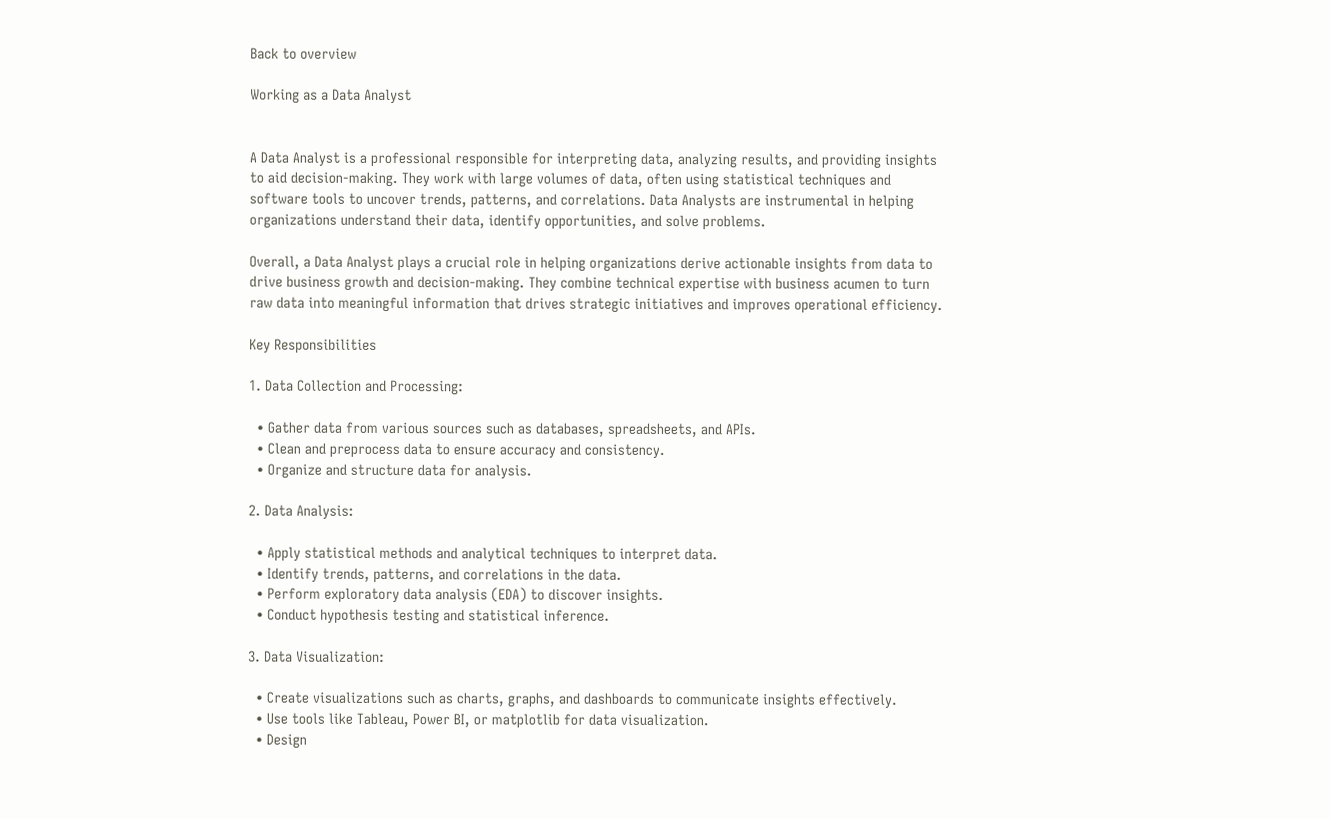Back to overview

Working as a Data Analyst


A Data Analyst is a professional responsible for interpreting data, analyzing results, and providing insights to aid decision-making. They work with large volumes of data, often using statistical techniques and software tools to uncover trends, patterns, and correlations. Data Analysts are instrumental in helping organizations understand their data, identify opportunities, and solve problems.

Overall, a Data Analyst plays a crucial role in helping organizations derive actionable insights from data to drive business growth and decision-making. They combine technical expertise with business acumen to turn raw data into meaningful information that drives strategic initiatives and improves operational efficiency.

Key Responsibilities

1. Data Collection and Processing:

  • Gather data from various sources such as databases, spreadsheets, and APIs.
  • Clean and preprocess data to ensure accuracy and consistency.
  • Organize and structure data for analysis.

2. Data Analysis:

  • Apply statistical methods and analytical techniques to interpret data.
  • Identify trends, patterns, and correlations in the data.
  • Perform exploratory data analysis (EDA) to discover insights.
  • Conduct hypothesis testing and statistical inference.

3. Data Visualization:

  • Create visualizations such as charts, graphs, and dashboards to communicate insights effectively.
  • Use tools like Tableau, Power BI, or matplotlib for data visualization.
  • Design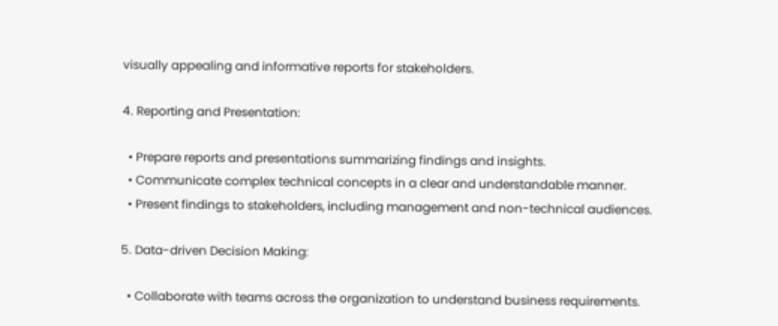visually appealing and informative reports for stakeholders.

4. Reporting and Presentation:

  • Prepare reports and presentations summarizing findings and insights.
  • Communicate complex technical concepts in a clear and understandable manner.
  • Present findings to stakeholders, including management and non-technical audiences.

5. Data-driven Decision Making:

  • Collaborate with teams across the organization to understand business requirements.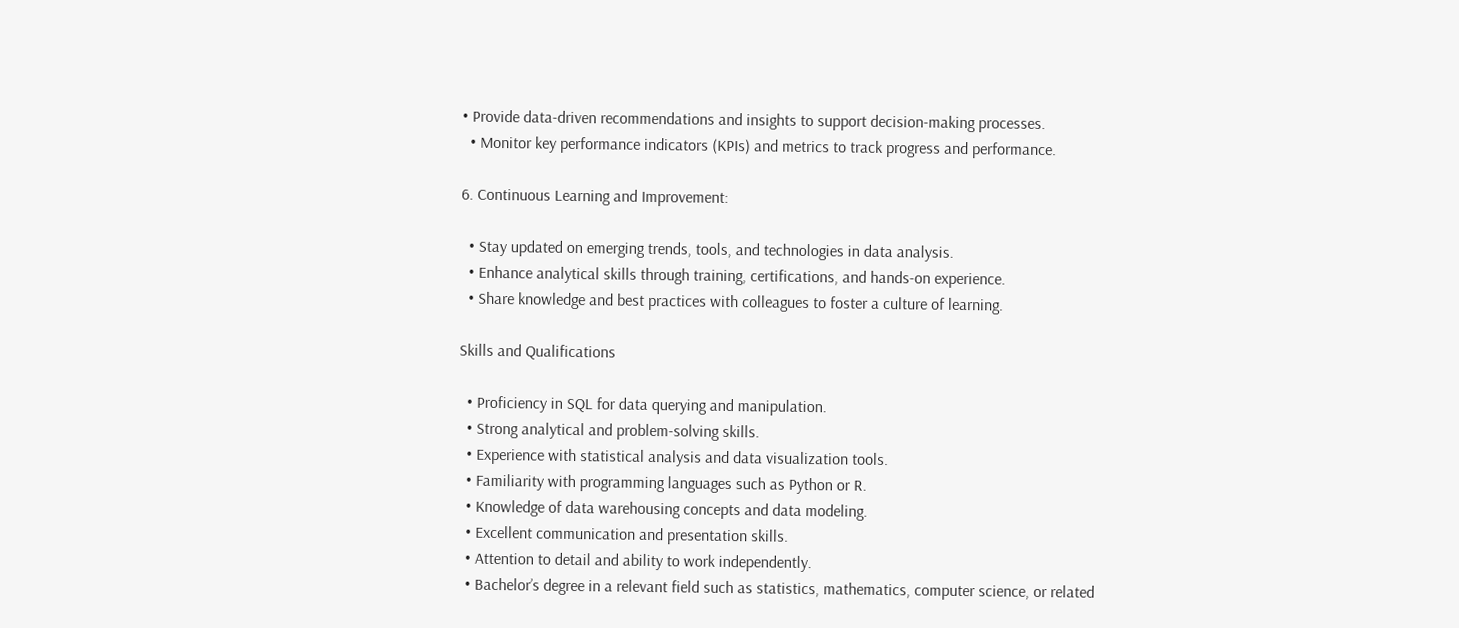• Provide data-driven recommendations and insights to support decision-making processes.
  • Monitor key performance indicators (KPIs) and metrics to track progress and performance.

6. Continuous Learning and Improvement:

  • Stay updated on emerging trends, tools, and technologies in data analysis.
  • Enhance analytical skills through training, certifications, and hands-on experience.
  • Share knowledge and best practices with colleagues to foster a culture of learning.

Skills and Qualifications

  • Proficiency in SQL for data querying and manipulation.
  • Strong analytical and problem-solving skills.
  • Experience with statistical analysis and data visualization tools.
  • Familiarity with programming languages such as Python or R.
  • Knowledge of data warehousing concepts and data modeling.
  • Excellent communication and presentation skills.
  • Attention to detail and ability to work independently.
  • Bachelor’s degree in a relevant field such as statistics, mathematics, computer science, or related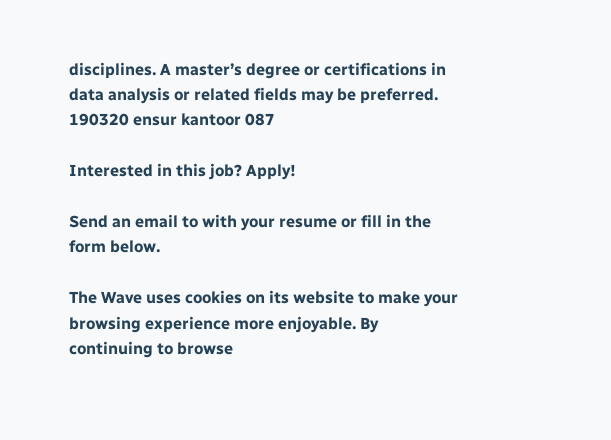disciplines. A master’s degree or certifications in data analysis or related fields may be preferred.
190320 ensur kantoor 087

Interested in this job? Apply!

Send an email to with your resume or fill in the form below.

The Wave uses cookies on its website to make your browsing experience more enjoyable. By continuing to browse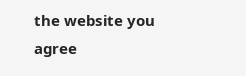the website you agree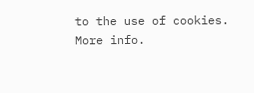to the use of cookies. More info.